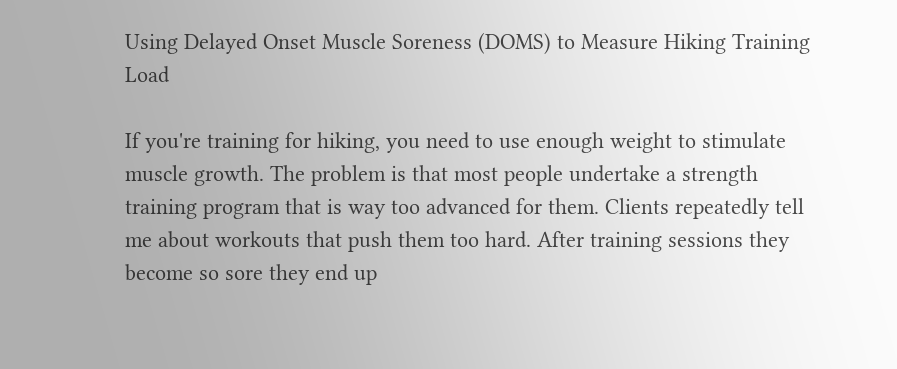Using Delayed Onset Muscle Soreness (DOMS) to Measure Hiking Training Load

If you're training for hiking, you need to use enough weight to stimulate muscle growth. The problem is that most people undertake a strength training program that is way too advanced for them. Clients repeatedly tell me about workouts that push them too hard. After training sessions they become so sore they end up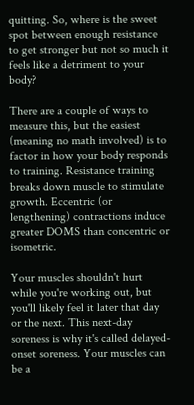quitting. So, where is the sweet spot between enough resistance to get stronger but not so much it feels like a detriment to your body?

There are a couple of ways to measure this, but the easiest (meaning no math involved) is to factor in how your body responds to training. Resistance training breaks down muscle to stimulate growth. Eccentric (or lengthening) contractions induce greater DOMS than concentric or isometric.

Your muscles shouldn't hurt while you're working out, but you'll likely feel it later that day or the next. This next-day soreness is why it's called delayed-onset soreness. Your muscles can be a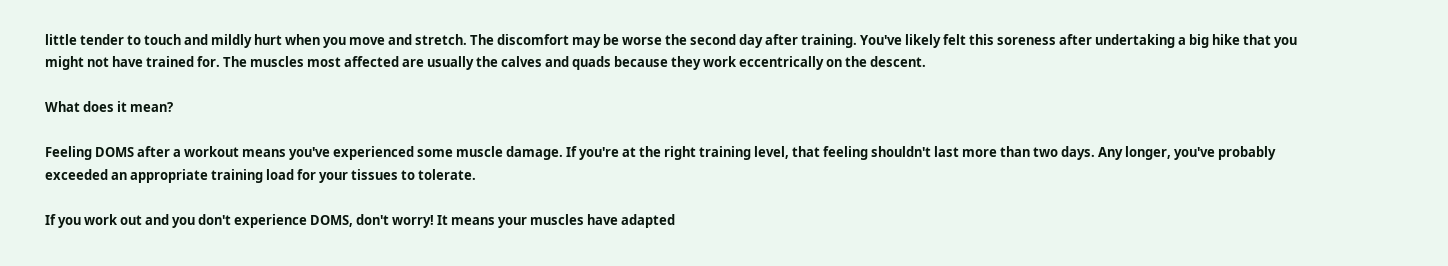little tender to touch and mildly hurt when you move and stretch. The discomfort may be worse the second day after training. You've likely felt this soreness after undertaking a big hike that you might not have trained for. The muscles most affected are usually the calves and quads because they work eccentrically on the descent.

What does it mean?

Feeling DOMS after a workout means you've experienced some muscle damage. If you're at the right training level, that feeling shouldn't last more than two days. Any longer, you've probably exceeded an appropriate training load for your tissues to tolerate.

If you work out and you don't experience DOMS, don't worry! It means your muscles have adapted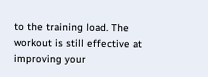to the training load. The workout is still effective at improving your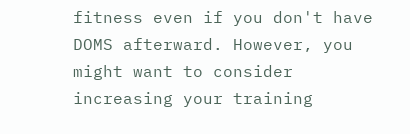fitness even if you don't have DOMS afterward. However, you might want to consider increasing your training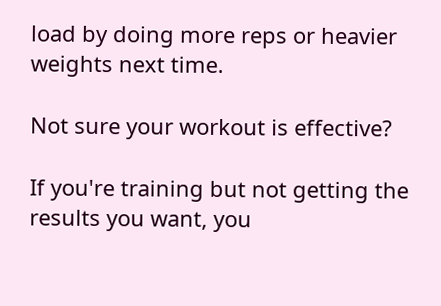load by doing more reps or heavier weights next time.

Not sure your workout is effective?

If you're training but not getting the results you want, you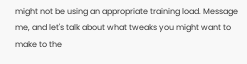might not be using an appropriate training load. Message me, and let's talk about what tweaks you might want to make to the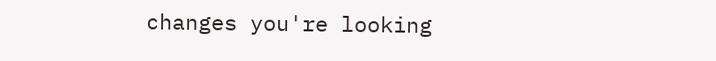changes you're looking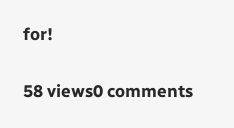for!

58 views0 comments